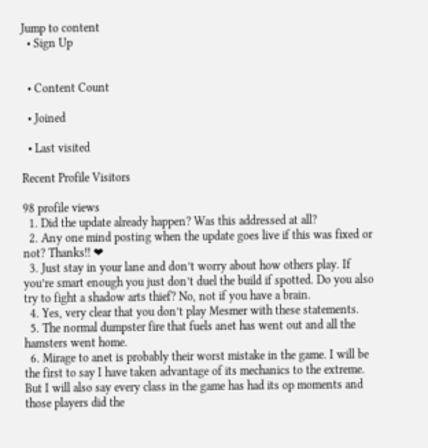Jump to content
  • Sign Up


  • Content Count

  • Joined

  • Last visited

Recent Profile Visitors

98 profile views
  1. Did the update already happen? Was this addressed at all?
  2. Any one mind posting when the update goes live if this was fixed or not? Thanks!! ❤
  3. Just stay in your lane and don’t worry about how others play. If you’re smart enough you just don’t duel the build if spotted. Do you also try to fight a shadow arts thief? No, not if you have a brain.
  4. Yes, very clear that you don’t play Mesmer with these statements.
  5. The normal dumpster fire that fuels anet has went out and all the hamsters went home.
  6. Mirage to anet is probably their worst mistake in the game. I will be the first to say I have taken advantage of its mechanics to the extreme. But I will also say every class in the game has had its op moments and those players did the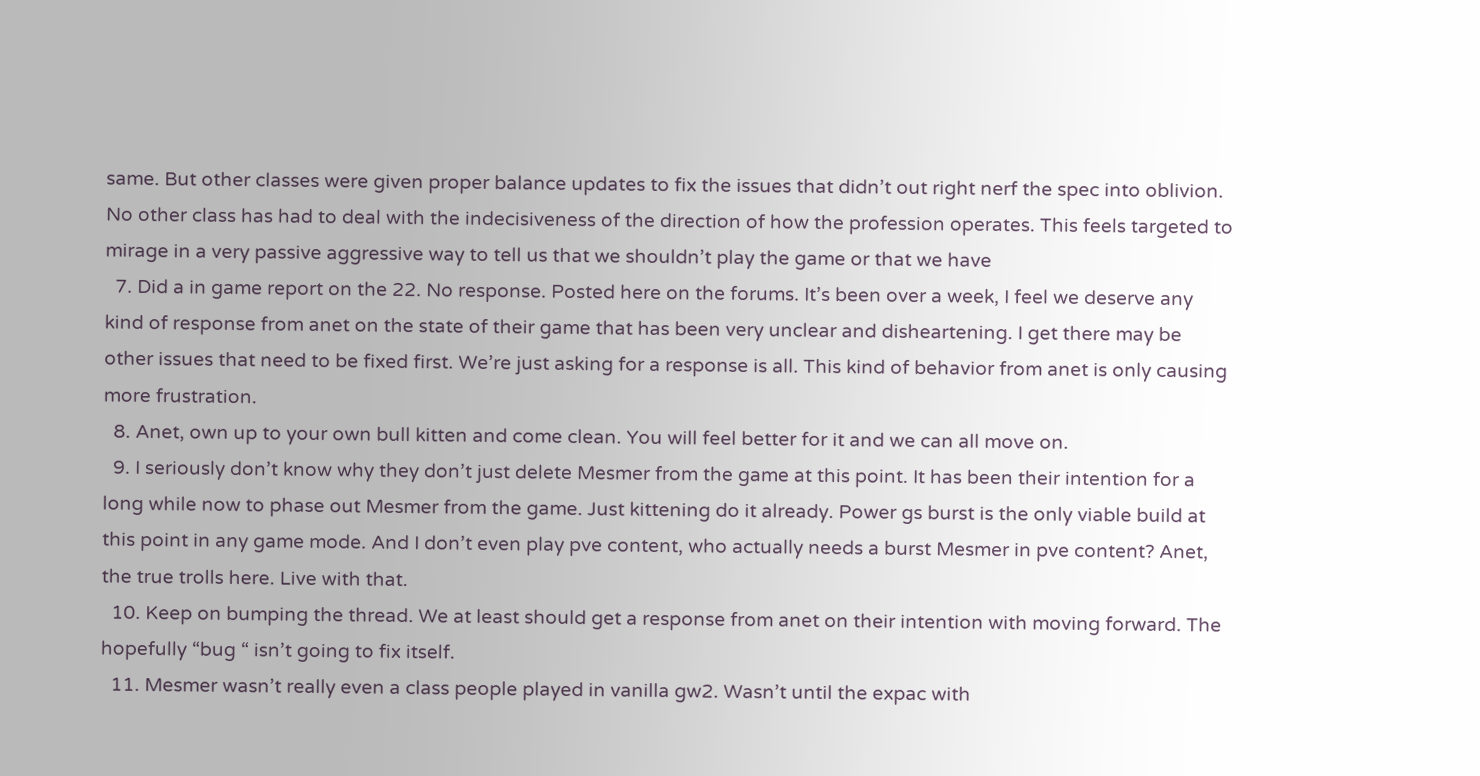same. But other classes were given proper balance updates to fix the issues that didn’t out right nerf the spec into oblivion. No other class has had to deal with the indecisiveness of the direction of how the profession operates. This feels targeted to mirage in a very passive aggressive way to tell us that we shouldn’t play the game or that we have
  7. Did a in game report on the 22. No response. Posted here on the forums. It’s been over a week, I feel we deserve any kind of response from anet on the state of their game that has been very unclear and disheartening. I get there may be other issues that need to be fixed first. We’re just asking for a response is all. This kind of behavior from anet is only causing more frustration.
  8. Anet, own up to your own bull kitten and come clean. You will feel better for it and we can all move on.
  9. I seriously don’t know why they don’t just delete Mesmer from the game at this point. It has been their intention for a long while now to phase out Mesmer from the game. Just kittening do it already. Power gs burst is the only viable build at this point in any game mode. And I don’t even play pve content, who actually needs a burst Mesmer in pve content? Anet, the true trolls here. Live with that.
  10. Keep on bumping the thread. We at least should get a response from anet on their intention with moving forward. The hopefully “bug “ isn’t going to fix itself.
  11. Mesmer wasn’t really even a class people played in vanilla gw2. Wasn’t until the expac with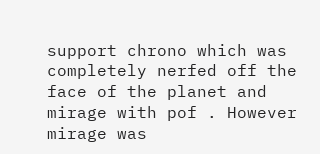support chrono which was completely nerfed off the face of the planet and mirage with pof . However mirage was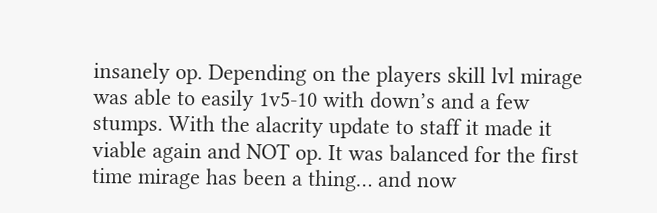insanely op. Depending on the players skill lvl mirage was able to easily 1v5-10 with down’s and a few stumps. With the alacrity update to staff it made it viable again and NOT op. It was balanced for the first time mirage has been a thing… and now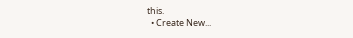this.
  • Create New...